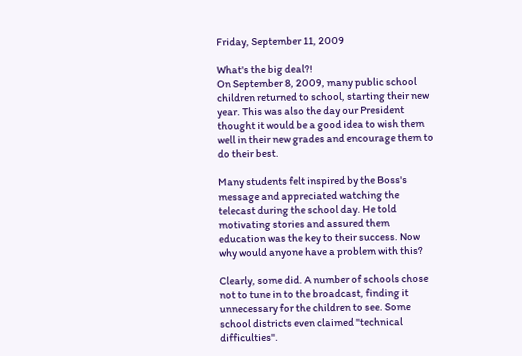Friday, September 11, 2009

What's the big deal?!
On September 8, 2009, many public school children returned to school, starting their new year. This was also the day our President thought it would be a good idea to wish them well in their new grades and encourage them to do their best.

Many students felt inspired by the Boss's message and appreciated watching the telecast during the school day. He told motivating stories and assured them education was the key to their success. Now why would anyone have a problem with this?

Clearly, some did. A number of schools chose not to tune in to the broadcast, finding it unnecessary for the children to see. Some school districts even claimed "technical difficulties".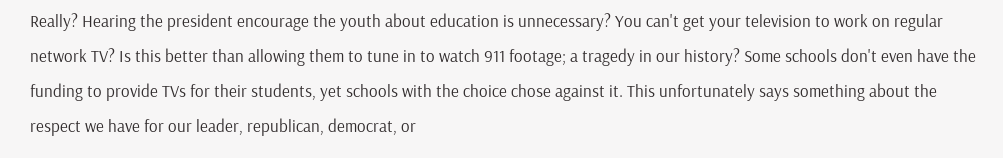Really? Hearing the president encourage the youth about education is unnecessary? You can't get your television to work on regular network TV? Is this better than allowing them to tune in to watch 911 footage; a tragedy in our history? Some schools don't even have the funding to provide TVs for their students, yet schools with the choice chose against it. This unfortunately says something about the respect we have for our leader, republican, democrat, or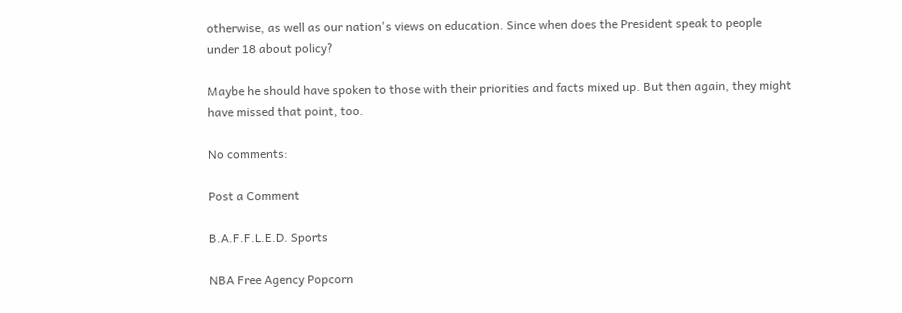otherwise, as well as our nation's views on education. Since when does the President speak to people under 18 about policy?

Maybe he should have spoken to those with their priorities and facts mixed up. But then again, they might have missed that point, too.

No comments:

Post a Comment

B.A.F.F.L.E.D. Sports

NBA Free Agency Popcorn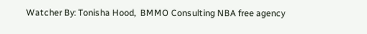Watcher By: Tonisha Hood,  BMMO Consulting NBA free agency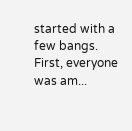started with a few bangs.  First, everyone was am...